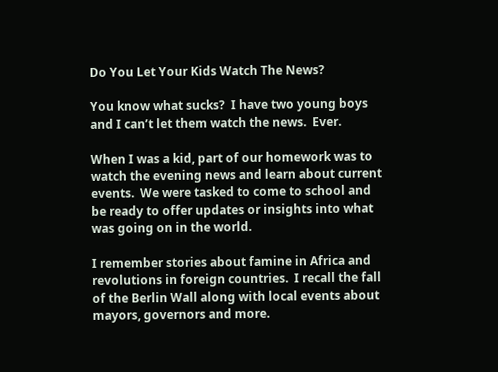Do You Let Your Kids Watch The News?

You know what sucks?  I have two young boys and I can’t let them watch the news.  Ever.

When I was a kid, part of our homework was to watch the evening news and learn about current events.  We were tasked to come to school and be ready to offer updates or insights into what was going on in the world.

I remember stories about famine in Africa and revolutions in foreign countries.  I recall the fall of the Berlin Wall along with local events about mayors, governors and more.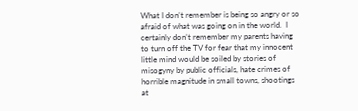What I don’t remember is being so angry or so afraid of what was going on in the world.  I certainly don’t remember my parents having to turn off the TV for fear that my innocent little mind would be soiled by stories of misogyny by public officials, hate crimes of horrible magnitude in small towns, shootings at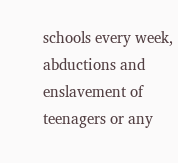schools every week, abductions and enslavement of teenagers or any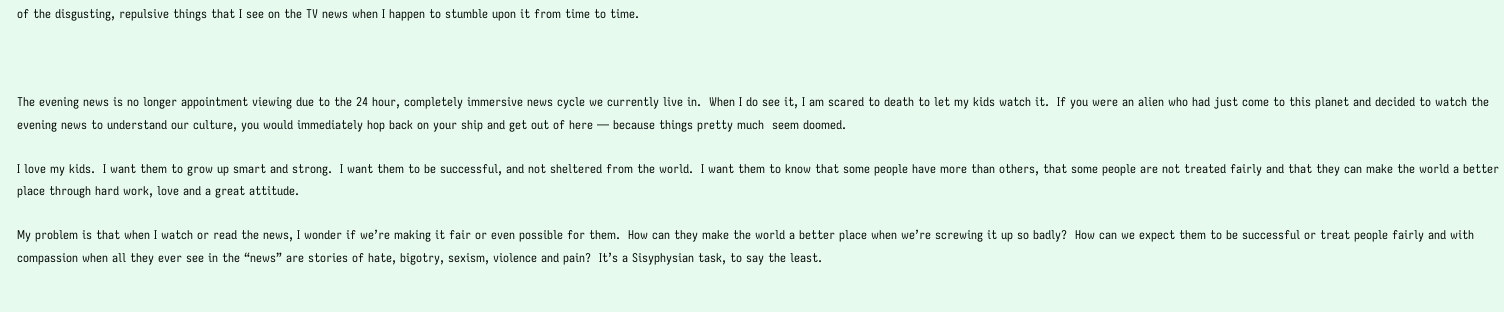of the disgusting, repulsive things that I see on the TV news when I happen to stumble upon it from time to time.



The evening news is no longer appointment viewing due to the 24 hour, completely immersive news cycle we currently live in.  When I do see it, I am scared to death to let my kids watch it.  If you were an alien who had just come to this planet and decided to watch the evening news to understand our culture, you would immediately hop back on your ship and get out of here — because things pretty much  seem doomed.

I love my kids.  I want them to grow up smart and strong.  I want them to be successful, and not sheltered from the world.  I want them to know that some people have more than others, that some people are not treated fairly and that they can make the world a better place through hard work, love and a great attitude.

My problem is that when I watch or read the news, I wonder if we’re making it fair or even possible for them.  How can they make the world a better place when we’re screwing it up so badly?  How can we expect them to be successful or treat people fairly and with compassion when all they ever see in the “news” are stories of hate, bigotry, sexism, violence and pain?  It’s a Sisyphysian task, to say the least.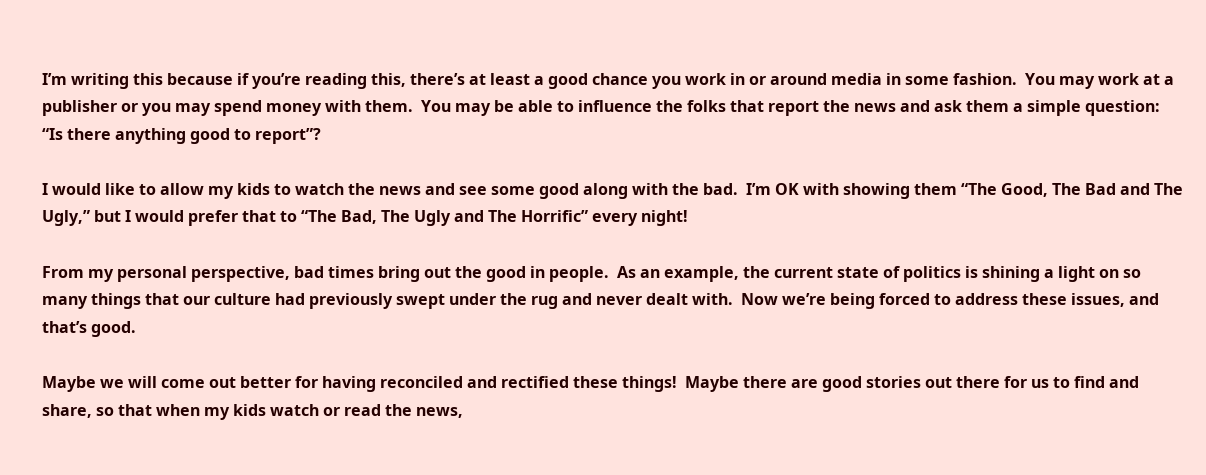I’m writing this because if you’re reading this, there’s at least a good chance you work in or around media in some fashion.  You may work at a publisher or you may spend money with them.  You may be able to influence the folks that report the news and ask them a simple question:  “Is there anything good to report”?

I would like to allow my kids to watch the news and see some good along with the bad.  I’m OK with showing them “The Good, The Bad and The Ugly,” but I would prefer that to “The Bad, The Ugly and The Horrific” every night!

From my personal perspective, bad times bring out the good in people.  As an example, the current state of politics is shining a light on so many things that our culture had previously swept under the rug and never dealt with.  Now we’re being forced to address these issues, and that’s good.

Maybe we will come out better for having reconciled and rectified these things!  Maybe there are good stories out there for us to find and share, so that when my kids watch or read the news,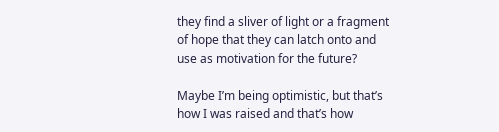they find a sliver of light or a fragment of hope that they can latch onto and use as motivation for the future?

Maybe I’m being optimistic, but that’s how I was raised and that’s how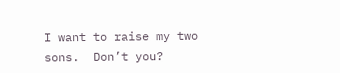I want to raise my two sons.  Don’t you?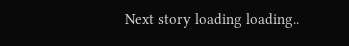Next story loading loading..